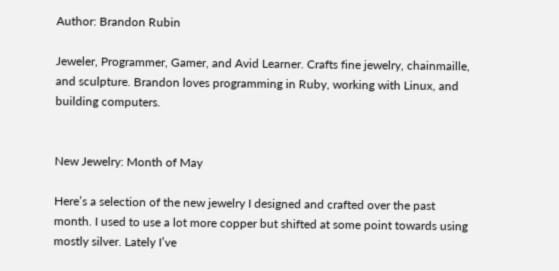Author: Brandon Rubin

Jeweler, Programmer, Gamer, and Avid Learner. Crafts fine jewelry, chainmaille, and sculpture. Brandon loves programming in Ruby, working with Linux, and building computers.


New Jewelry: Month of May

Here’s a selection of the new jewelry I designed and crafted over the past month. I used to use a lot more copper but shifted at some point towards using mostly silver. Lately I’ve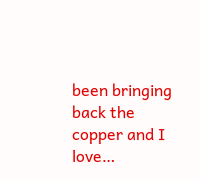been bringing back the copper and I love…